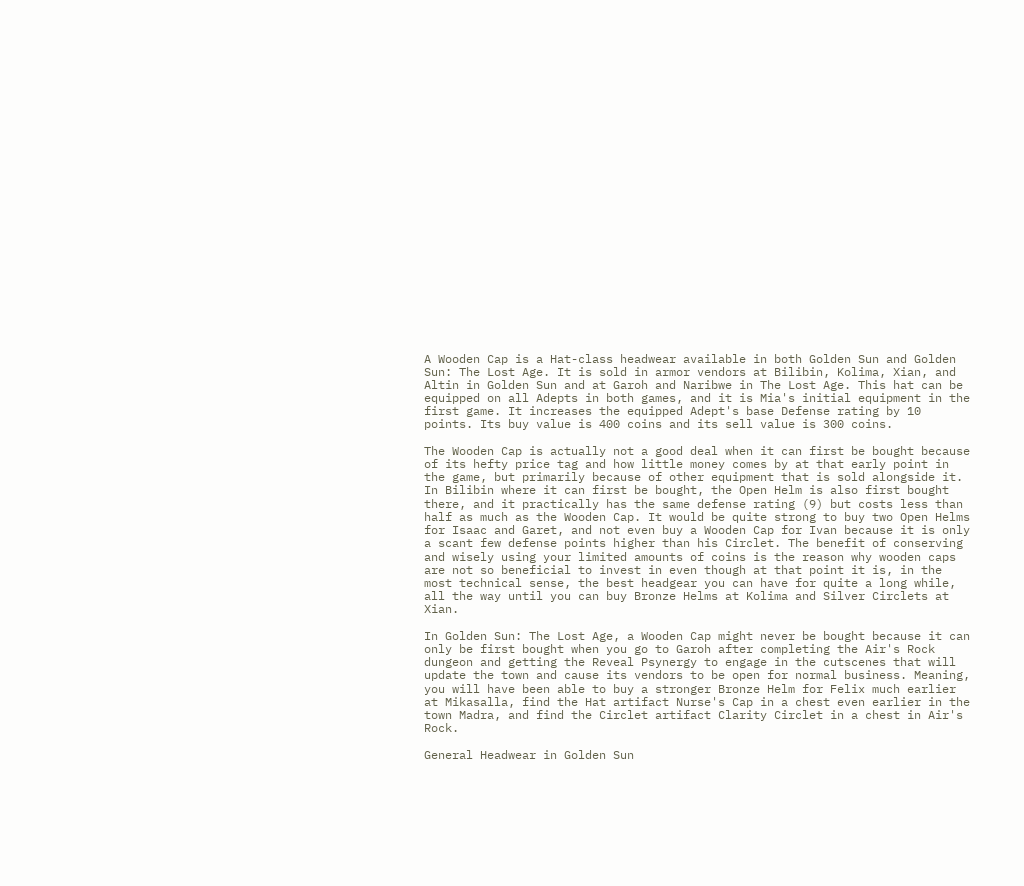A Wooden Cap is a Hat-class headwear available in both Golden Sun and Golden Sun: The Lost Age. It is sold in armor vendors at Bilibin, Kolima, Xian, and Altin in Golden Sun and at Garoh and Naribwe in The Lost Age. This hat can be equipped on all Adepts in both games, and it is Mia's initial equipment in the first game. It increases the equipped Adept's base Defense rating by 10 points. Its buy value is 400 coins and its sell value is 300 coins.

The Wooden Cap is actually not a good deal when it can first be bought because of its hefty price tag and how little money comes by at that early point in the game, but primarily because of other equipment that is sold alongside it. In Bilibin where it can first be bought, the Open Helm is also first bought there, and it practically has the same defense rating (9) but costs less than half as much as the Wooden Cap. It would be quite strong to buy two Open Helms for Isaac and Garet, and not even buy a Wooden Cap for Ivan because it is only a scant few defense points higher than his Circlet. The benefit of conserving and wisely using your limited amounts of coins is the reason why wooden caps are not so beneficial to invest in even though at that point it is, in the most technical sense, the best headgear you can have for quite a long while, all the way until you can buy Bronze Helms at Kolima and Silver Circlets at Xian.

In Golden Sun: The Lost Age, a Wooden Cap might never be bought because it can only be first bought when you go to Garoh after completing the Air's Rock dungeon and getting the Reveal Psynergy to engage in the cutscenes that will update the town and cause its vendors to be open for normal business. Meaning, you will have been able to buy a stronger Bronze Helm for Felix much earlier at Mikasalla, find the Hat artifact Nurse's Cap in a chest even earlier in the town Madra, and find the Circlet artifact Clarity Circlet in a chest in Air's Rock.

General Headwear in Golden Sun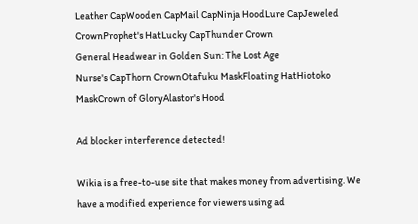Leather CapWooden CapMail CapNinja HoodLure CapJeweled CrownProphet's HatLucky CapThunder Crown
General Headwear in Golden Sun: The Lost Age
Nurse's CapThorn CrownOtafuku MaskFloating HatHiotoko MaskCrown of GloryAlastor's Hood

Ad blocker interference detected!

Wikia is a free-to-use site that makes money from advertising. We have a modified experience for viewers using ad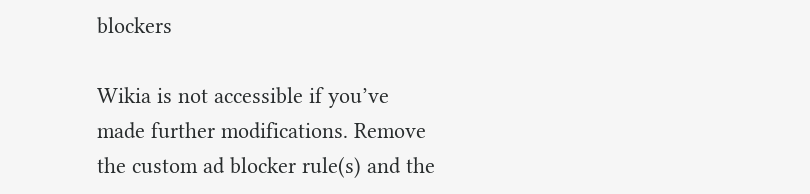blockers

Wikia is not accessible if you’ve made further modifications. Remove the custom ad blocker rule(s) and the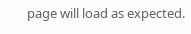page will load as expected.